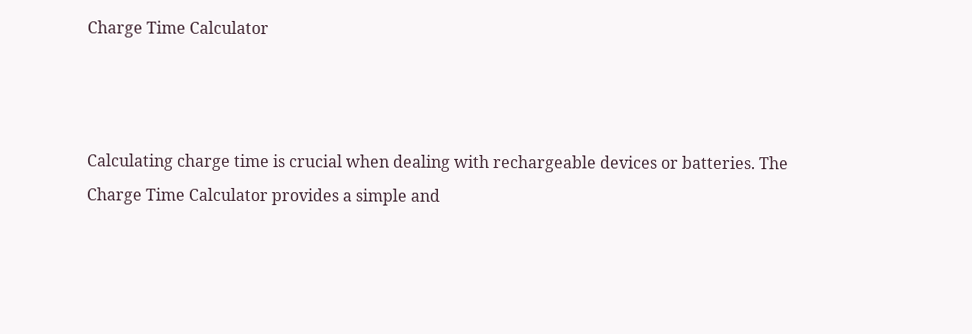Charge Time Calculator



Calculating charge time is crucial when dealing with rechargeable devices or batteries. The Charge Time Calculator provides a simple and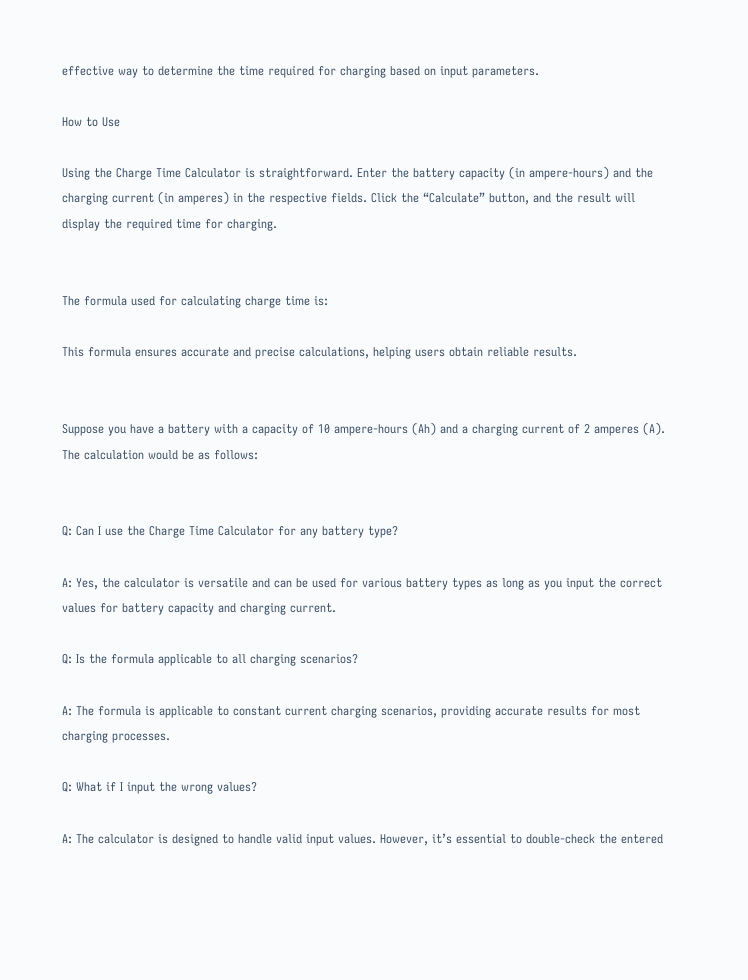effective way to determine the time required for charging based on input parameters.

How to Use

Using the Charge Time Calculator is straightforward. Enter the battery capacity (in ampere-hours) and the charging current (in amperes) in the respective fields. Click the “Calculate” button, and the result will display the required time for charging.


The formula used for calculating charge time is:

This formula ensures accurate and precise calculations, helping users obtain reliable results.


Suppose you have a battery with a capacity of 10 ampere-hours (Ah) and a charging current of 2 amperes (A). The calculation would be as follows:


Q: Can I use the Charge Time Calculator for any battery type?

A: Yes, the calculator is versatile and can be used for various battery types as long as you input the correct values for battery capacity and charging current.

Q: Is the formula applicable to all charging scenarios?

A: The formula is applicable to constant current charging scenarios, providing accurate results for most charging processes.

Q: What if I input the wrong values?

A: The calculator is designed to handle valid input values. However, it’s essential to double-check the entered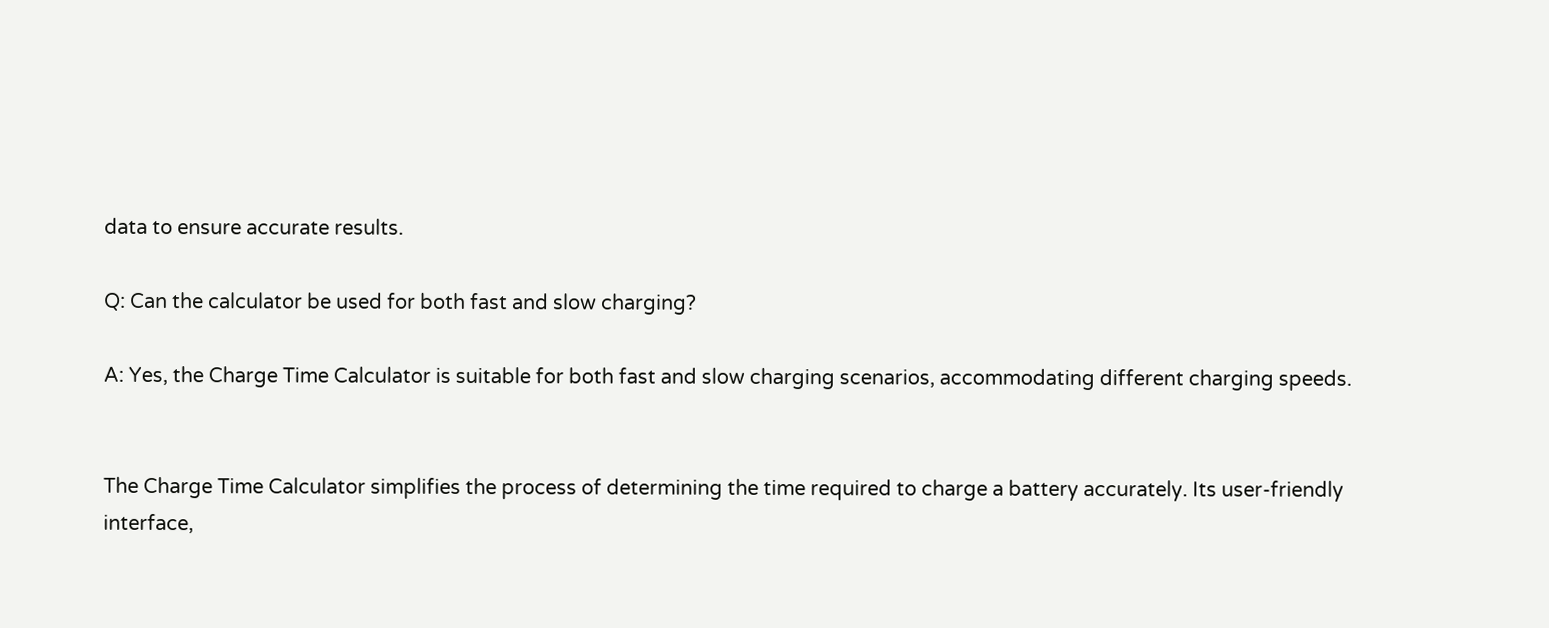data to ensure accurate results.

Q: Can the calculator be used for both fast and slow charging?

A: Yes, the Charge Time Calculator is suitable for both fast and slow charging scenarios, accommodating different charging speeds.


The Charge Time Calculator simplifies the process of determining the time required to charge a battery accurately. Its user-friendly interface,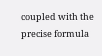coupled with the precise formula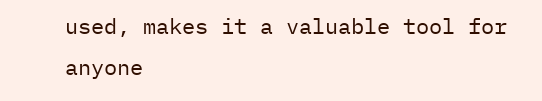used, makes it a valuable tool for anyone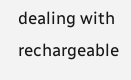dealing with rechargeable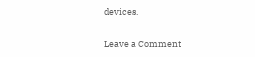devices.

Leave a Comment